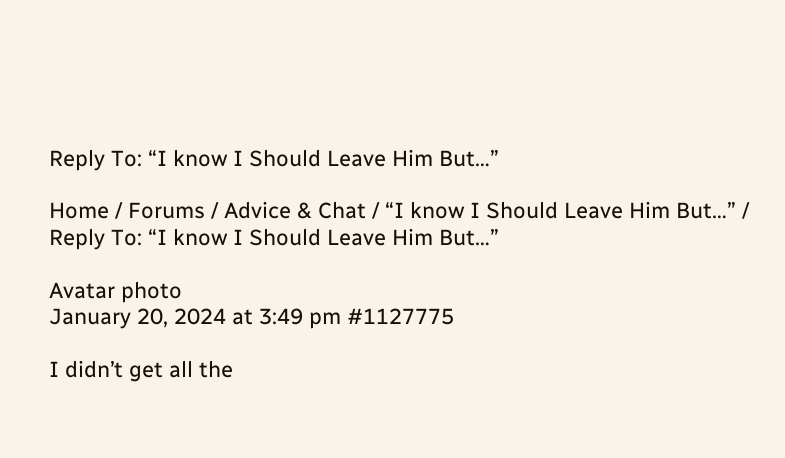Reply To: “I know I Should Leave Him But…”

Home / Forums / Advice & Chat / “I know I Should Leave Him But…” / Reply To: “I know I Should Leave Him But…”

Avatar photo
January 20, 2024 at 3:49 pm #1127775

I didn’t get all the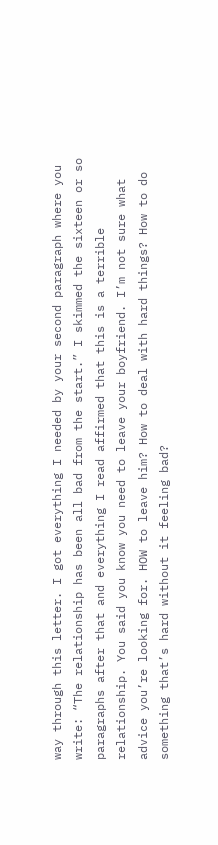way through this letter. I got everything I needed by your second paragraph where you write: “The relationship has been all bad from the start.” I skimmed the sixteen or so paragraphs after that and everything I read affirmed that this is a terrible relationship. You said you know you need to leave your boyfriend. I’m not sure what advice you’re looking for. HOW to leave him? How to deal with hard things? How to do something that’s hard without it feeling bad?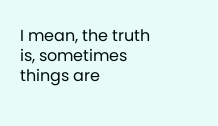I mean, the truth is, sometimes things are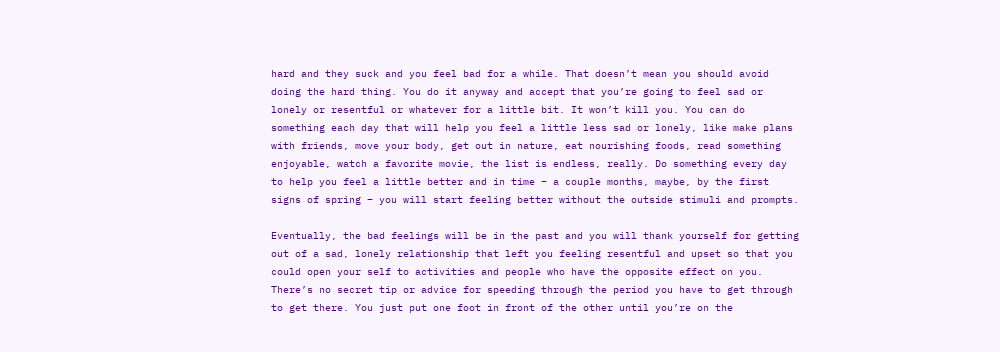hard and they suck and you feel bad for a while. That doesn’t mean you should avoid doing the hard thing. You do it anyway and accept that you’re going to feel sad or lonely or resentful or whatever for a little bit. It won’t kill you. You can do something each day that will help you feel a little less sad or lonely, like make plans with friends, move your body, get out in nature, eat nourishing foods, read something enjoyable, watch a favorite movie, the list is endless, really. Do something every day to help you feel a little better and in time – a couple months, maybe, by the first signs of spring – you will start feeling better without the outside stimuli and prompts.

Eventually, the bad feelings will be in the past and you will thank yourself for getting out of a sad, lonely relationship that left you feeling resentful and upset so that you could open your self to activities and people who have the opposite effect on you. There’s no secret tip or advice for speeding through the period you have to get through to get there. You just put one foot in front of the other until you’re on the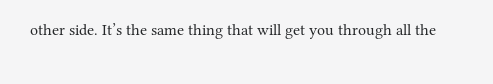other side. It’s the same thing that will get you through all the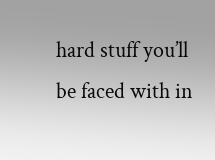hard stuff you’ll be faced with in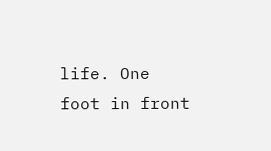life. One foot in front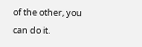of the other, you can do it.